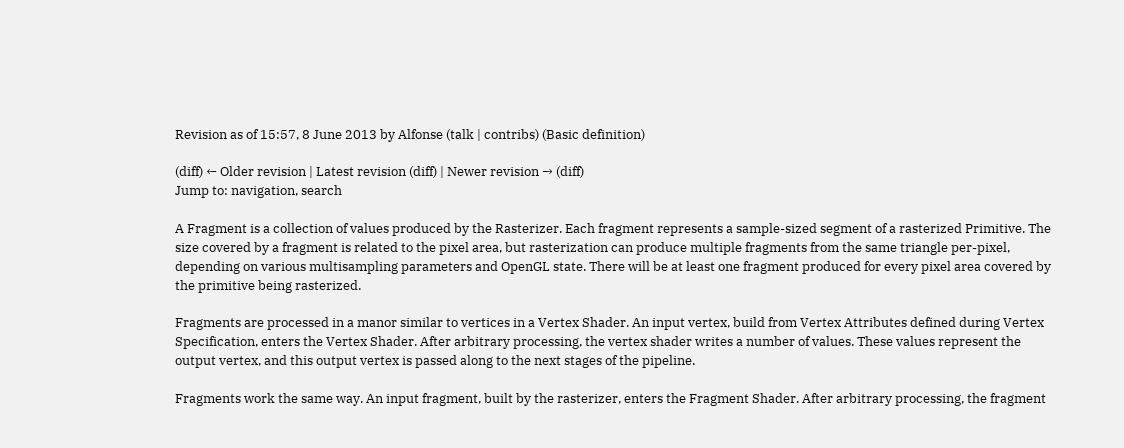Revision as of 15:57, 8 June 2013 by Alfonse (talk | contribs) (Basic definition)

(diff) ← Older revision | Latest revision (diff) | Newer revision → (diff)
Jump to: navigation, search

A Fragment is a collection of values produced by the Rasterizer. Each fragment represents a sample-sized segment of a rasterized Primitive. The size covered by a fragment is related to the pixel area, but rasterization can produce multiple fragments from the same triangle per-pixel, depending on various multisampling parameters and OpenGL state. There will be at least one fragment produced for every pixel area covered by the primitive being rasterized.

Fragments are processed in a manor similar to vertices in a Vertex Shader. An input vertex, build from Vertex Attributes defined during Vertex Specification, enters the Vertex Shader. After arbitrary processing, the vertex shader writes a number of values. These values represent the output vertex, and this output vertex is passed along to the next stages of the pipeline.

Fragments work the same way. An input fragment, built by the rasterizer, enters the Fragment Shader. After arbitrary processing, the fragment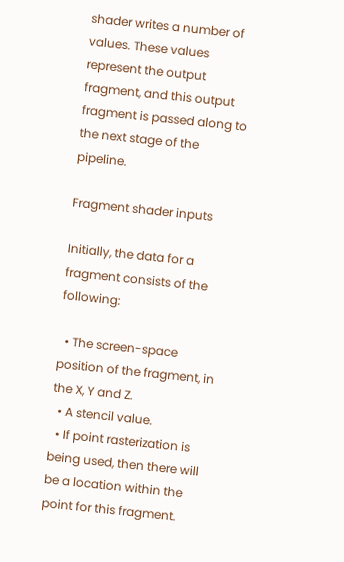shader writes a number of values. These values represent the output fragment, and this output fragment is passed along to the next stage of the pipeline.

Fragment shader inputs

Initially, the data for a fragment consists of the following:

  • The screen-space position of the fragment, in the X, Y and Z.
  • A stencil value.
  • If point rasterization is being used, then there will be a location within the point for this fragment.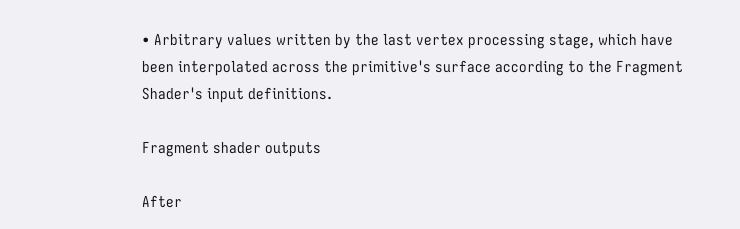• Arbitrary values written by the last vertex processing stage, which have been interpolated across the primitive's surface according to the Fragment Shader's input definitions.

Fragment shader outputs

After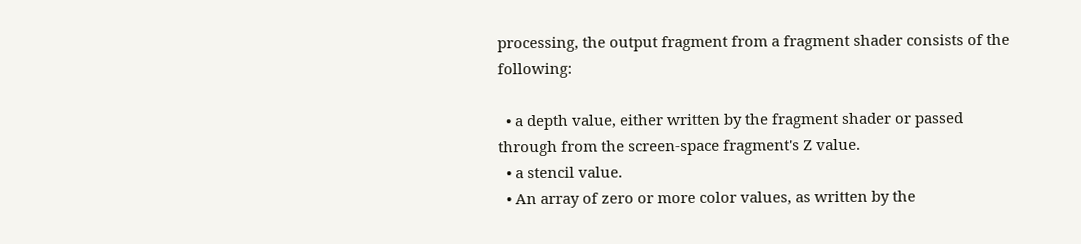processing, the output fragment from a fragment shader consists of the following:

  • a depth value, either written by the fragment shader or passed through from the screen-space fragment's Z value.
  • a stencil value.
  • An array of zero or more color values, as written by the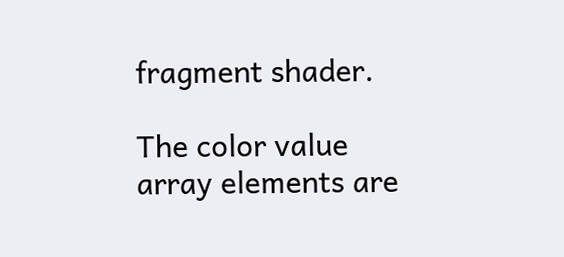fragment shader.

The color value array elements are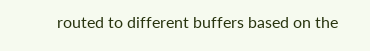routed to different buffers based on the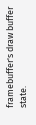framebuffer's draw buffer state.